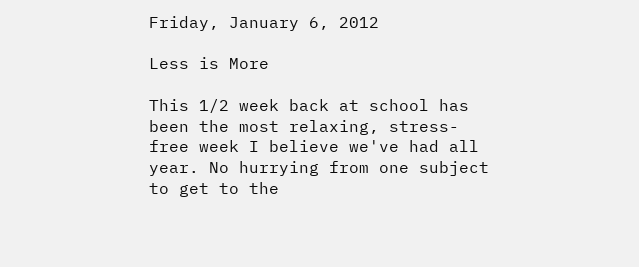Friday, January 6, 2012

Less is More

This 1/2 week back at school has been the most relaxing, stress-free week I believe we've had all year. No hurrying from one subject to get to the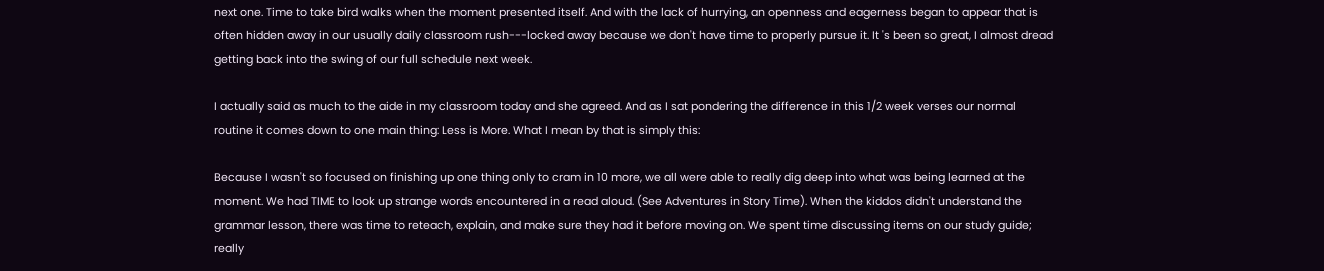next one. Time to take bird walks when the moment presented itself. And with the lack of hurrying, an openness and eagerness began to appear that is often hidden away in our usually daily classroom rush---locked away because we don't have time to properly pursue it. It 's been so great, I almost dread getting back into the swing of our full schedule next week.

I actually said as much to the aide in my classroom today and she agreed. And as I sat pondering the difference in this 1/2 week verses our normal routine it comes down to one main thing: Less is More. What I mean by that is simply this:

Because I wasn't so focused on finishing up one thing only to cram in 10 more, we all were able to really dig deep into what was being learned at the moment. We had TIME to look up strange words encountered in a read aloud. (See Adventures in Story Time). When the kiddos didn't understand the grammar lesson, there was time to reteach, explain, and make sure they had it before moving on. We spent time discussing items on our study guide; really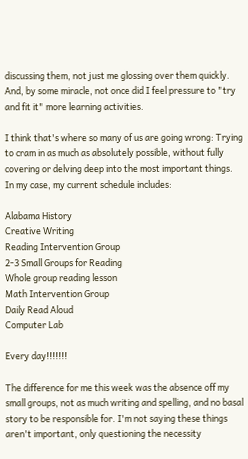discussing them, not just me glossing over them quickly. And, by some miracle, not once did I feel pressure to "try and fit it" more learning activities.

I think that's where so many of us are going wrong: Trying to cram in as much as absolutely possible, without fully covering or delving deep into the most important things. In my case, my current schedule includes:

Alabama History
Creative Writing
Reading Intervention Group
2-3 Small Groups for Reading
Whole group reading lesson
Math Intervention Group
Daily Read Aloud
Computer Lab

Every day!!!!!!!

The difference for me this week was the absence off my small groups, not as much writing and spelling, and no basal story to be responsible for. I'm not saying these things aren't important, only questioning the necessity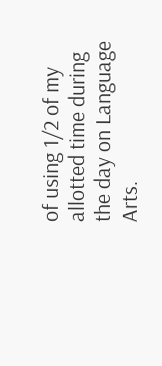of using 1/2 of my allotted time during the day on Language Arts.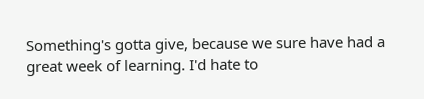Something's gotta give, because we sure have had a great week of learning. I'd hate to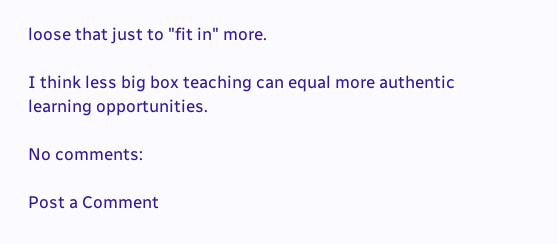loose that just to "fit in" more.

I think less big box teaching can equal more authentic learning opportunities.

No comments:

Post a Comment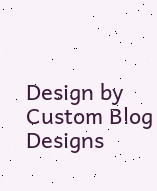Design by Custom Blog Designs